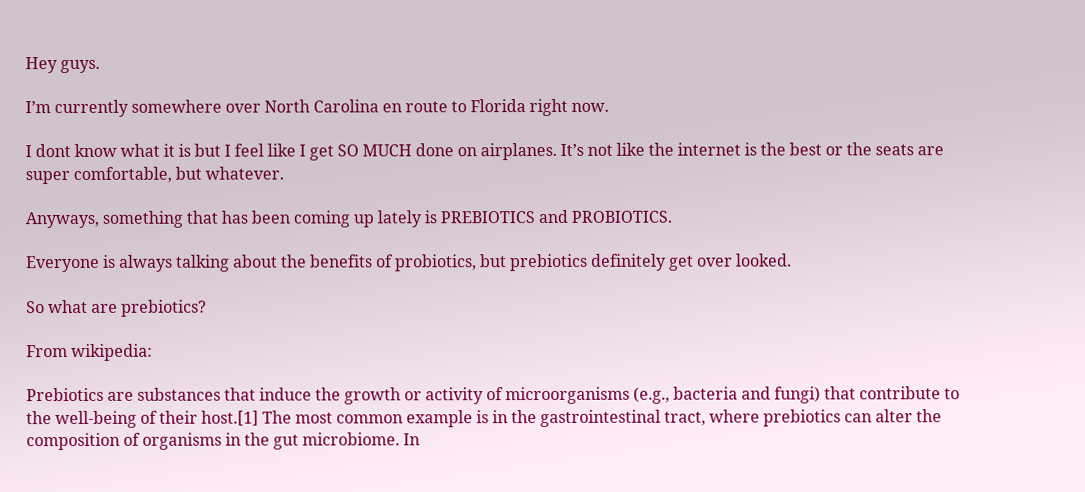Hey guys.

I’m currently somewhere over North Carolina en route to Florida right now.

I dont know what it is but I feel like I get SO MUCH done on airplanes. It’s not like the internet is the best or the seats are super comfortable, but whatever.

Anyways, something that has been coming up lately is PREBIOTICS and PROBIOTICS.

Everyone is always talking about the benefits of probiotics, but prebiotics definitely get over looked.

So what are prebiotics?

From wikipedia:

Prebiotics are substances that induce the growth or activity of microorganisms (e.g., bacteria and fungi) that contribute to the well-being of their host.[1] The most common example is in the gastrointestinal tract, where prebiotics can alter the composition of organisms in the gut microbiome. In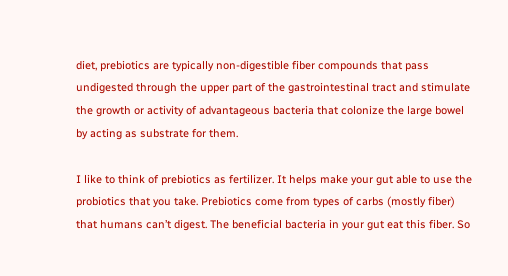diet, prebiotics are typically non-digestible fiber compounds that pass undigested through the upper part of the gastrointestinal tract and stimulate the growth or activity of advantageous bacteria that colonize the large bowel by acting as substrate for them.

I like to think of prebiotics as fertilizer. It helps make your gut able to use the probiotics that you take. Prebiotics come from types of carbs (mostly fiber) that humans can’t digest. The beneficial bacteria in your gut eat this fiber. So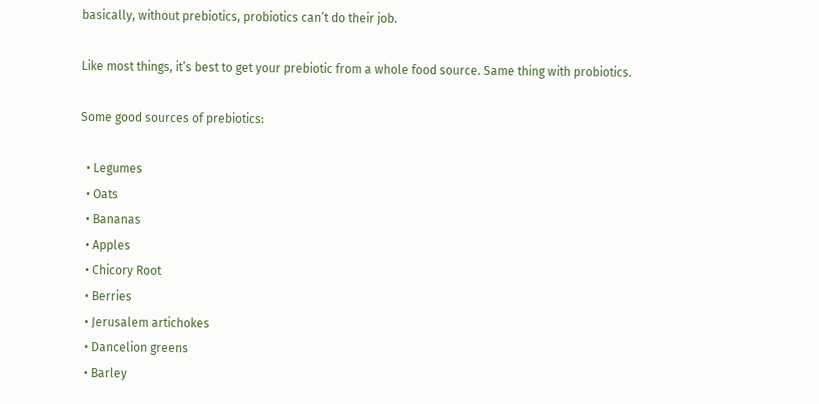basically, without prebiotics, probiotics can’t do their job.

Like most things, it’s best to get your prebiotic from a whole food source. Same thing with probiotics.

Some good sources of prebiotics:

  • Legumes
  • Oats
  • Bananas
  • Apples
  • Chicory Root
  • Berries
  • Jerusalem artichokes
  • Dancelion greens
  • Barley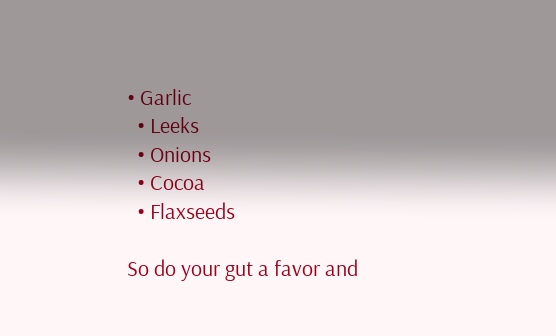• Garlic
  • Leeks
  • Onions
  • Cocoa
  • Flaxseeds

So do your gut a favor and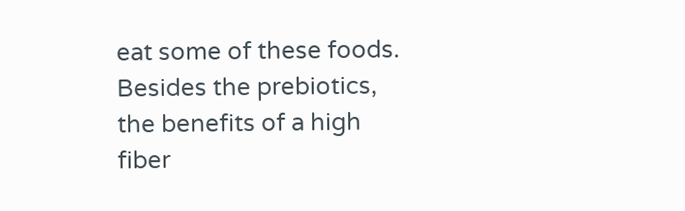eat some of these foods. Besides the prebiotics, the benefits of a high fiber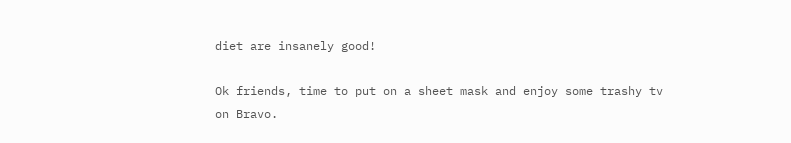diet are insanely good!

Ok friends, time to put on a sheet mask and enjoy some trashy tv on Bravo.